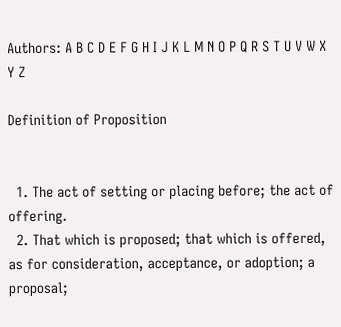Authors: A B C D E F G H I J K L M N O P Q R S T U V W X Y Z

Definition of Proposition


  1. The act of setting or placing before; the act of offering.
  2. That which is proposed; that which is offered, as for consideration, acceptance, or adoption; a proposal;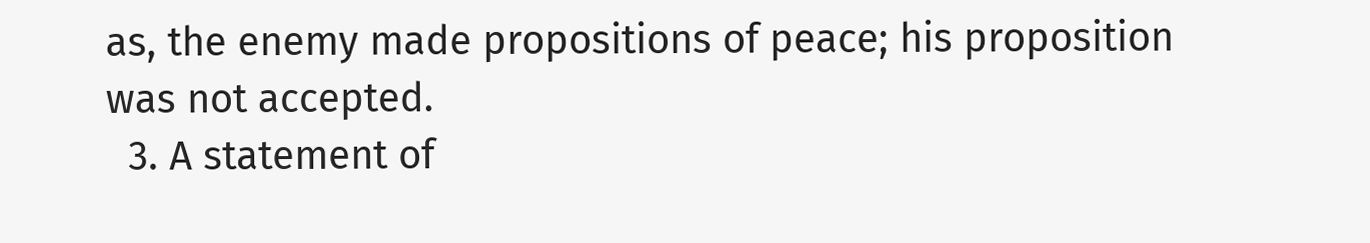as, the enemy made propositions of peace; his proposition was not accepted.
  3. A statement of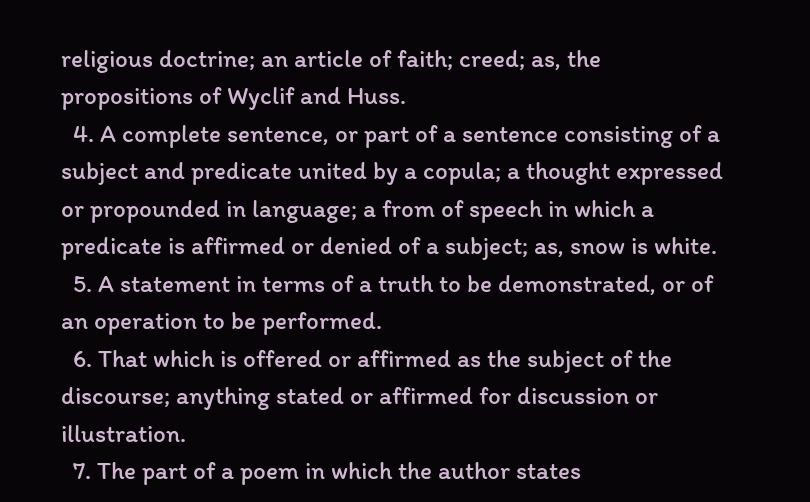religious doctrine; an article of faith; creed; as, the propositions of Wyclif and Huss.
  4. A complete sentence, or part of a sentence consisting of a subject and predicate united by a copula; a thought expressed or propounded in language; a from of speech in which a predicate is affirmed or denied of a subject; as, snow is white.
  5. A statement in terms of a truth to be demonstrated, or of an operation to be performed.
  6. That which is offered or affirmed as the subject of the discourse; anything stated or affirmed for discussion or illustration.
  7. The part of a poem in which the author states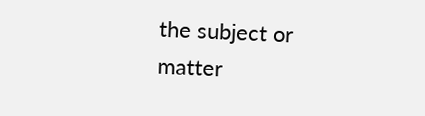the subject or matter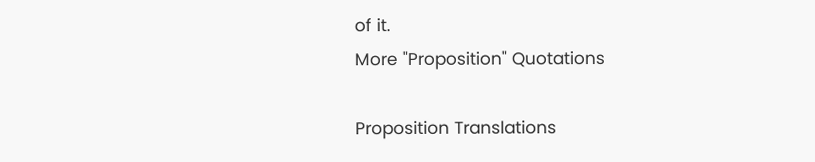of it.
More "Proposition" Quotations

Proposition Translations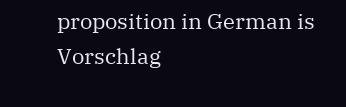proposition in German is Vorschlag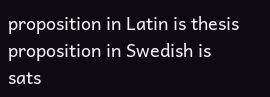proposition in Latin is thesis
proposition in Swedish is sats